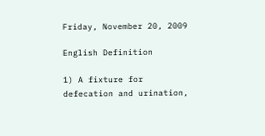Friday, November 20, 2009

English Definition

1) A fixture for defecation and urination,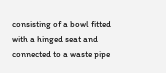consisting of a bowl fitted with a hinged seat and connected to a waste pipe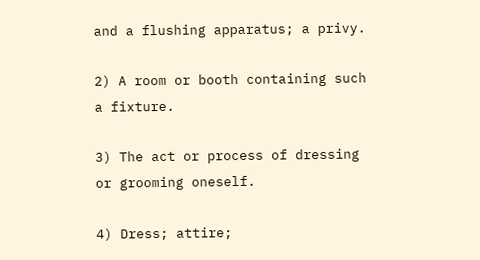and a flushing apparatus; a privy.

2) A room or booth containing such a fixture.

3) The act or process of dressing or grooming oneself.

4) Dress; attire;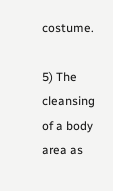costume.

5) The cleansing of a body area as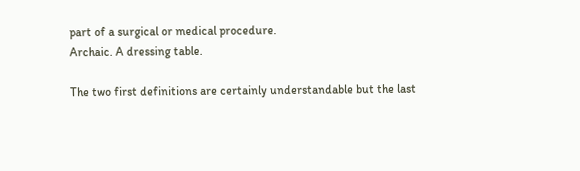part of a surgical or medical procedure.
Archaic. A dressing table.

The two first definitions are certainly understandable but the last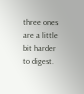three ones are a little bit harder to digest.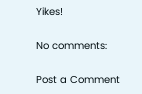Yikes!

No comments:

Post a Comment